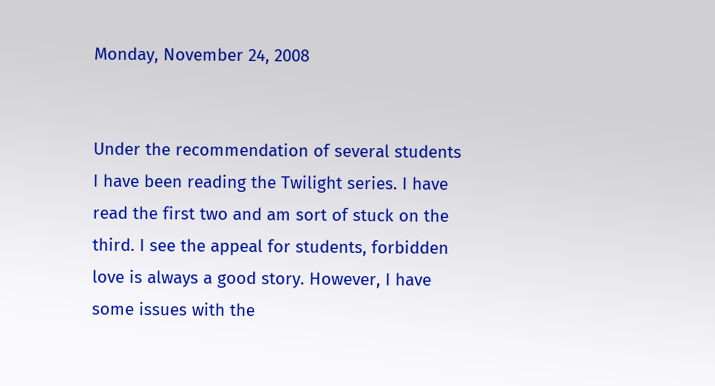Monday, November 24, 2008


Under the recommendation of several students I have been reading the Twilight series. I have read the first two and am sort of stuck on the third. I see the appeal for students, forbidden love is always a good story. However, I have some issues with the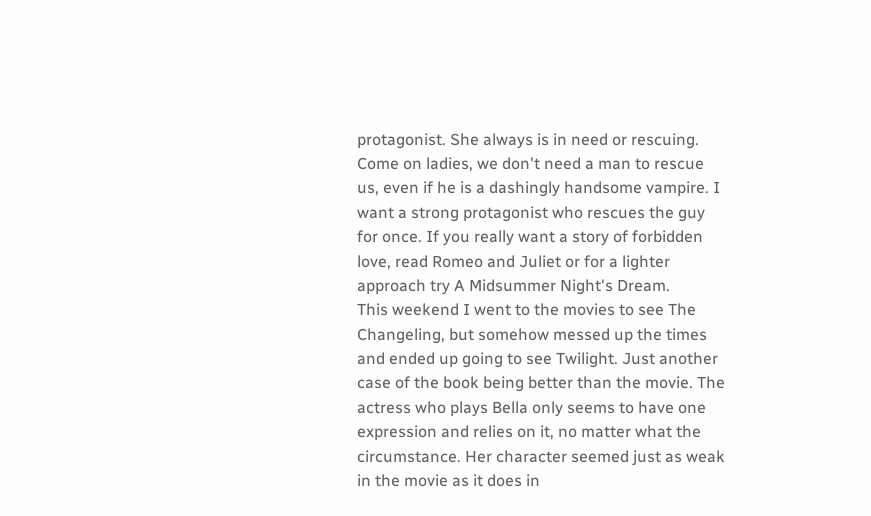protagonist. She always is in need or rescuing. Come on ladies, we don't need a man to rescue us, even if he is a dashingly handsome vampire. I want a strong protagonist who rescues the guy for once. If you really want a story of forbidden love, read Romeo and Juliet or for a lighter approach try A Midsummer Night's Dream.
This weekend I went to the movies to see The Changeling, but somehow messed up the times and ended up going to see Twilight. Just another case of the book being better than the movie. The actress who plays Bella only seems to have one expression and relies on it, no matter what the circumstance. Her character seemed just as weak in the movie as it does in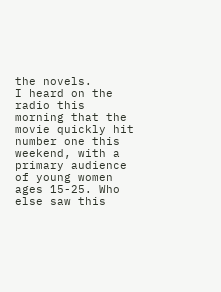the novels.
I heard on the radio this morning that the movie quickly hit number one this weekend, with a primary audience of young women ages 15-25. Who else saw this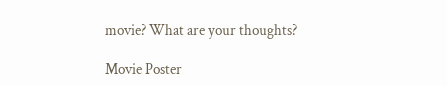movie? What are your thoughts?

Movie Poster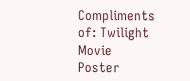Compliments of: Twilight Movie Poster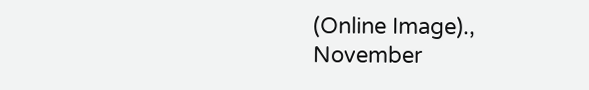(Online Image)., November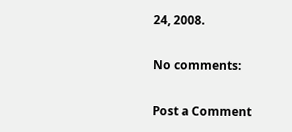24, 2008.

No comments:

Post a Comment